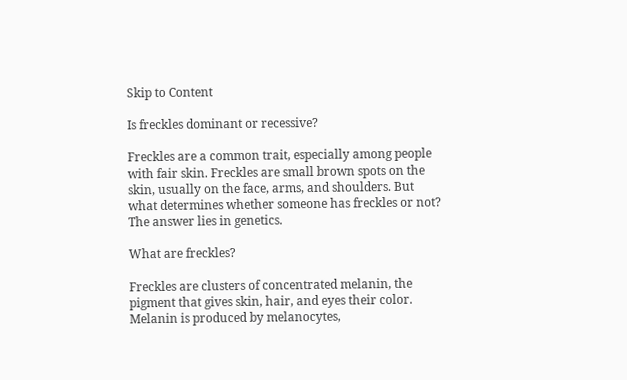Skip to Content

Is freckles dominant or recessive?

Freckles are a common trait, especially among people with fair skin. Freckles are small brown spots on the skin, usually on the face, arms, and shoulders. But what determines whether someone has freckles or not? The answer lies in genetics.

What are freckles?

Freckles are clusters of concentrated melanin, the pigment that gives skin, hair, and eyes their color. Melanin is produced by melanocytes,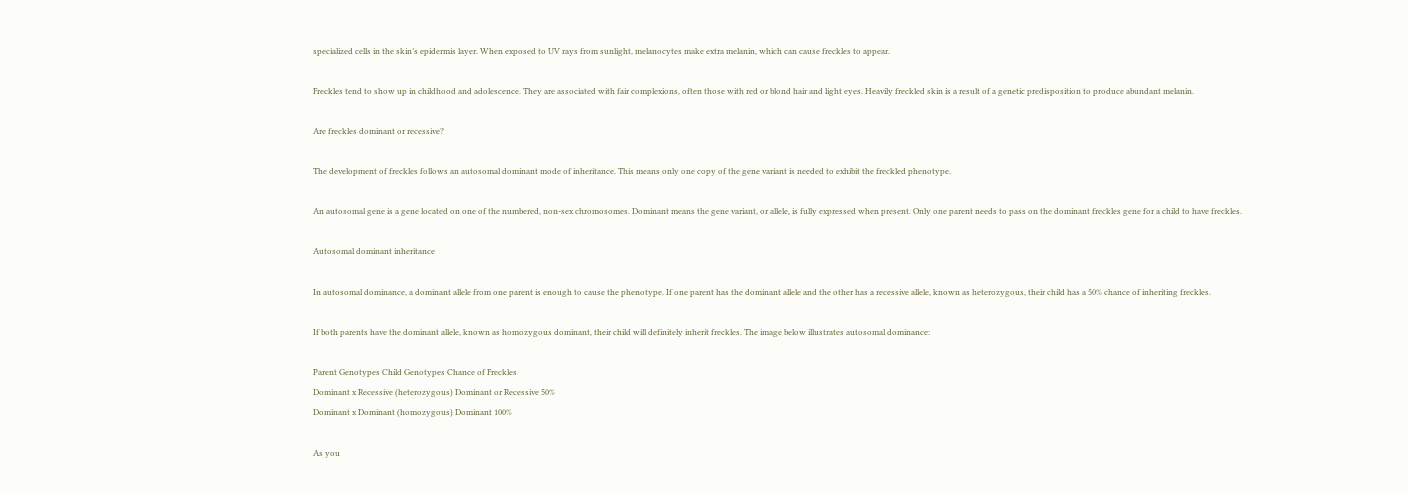specialized cells in the skin’s epidermis layer. When exposed to UV rays from sunlight, melanocytes make extra melanin, which can cause freckles to appear.

Freckles tend to show up in childhood and adolescence. They are associated with fair complexions, often those with red or blond hair and light eyes. Heavily freckled skin is a result of a genetic predisposition to produce abundant melanin.

Are freckles dominant or recessive?

The development of freckles follows an autosomal dominant mode of inheritance. This means only one copy of the gene variant is needed to exhibit the freckled phenotype.

An autosomal gene is a gene located on one of the numbered, non-sex chromosomes. Dominant means the gene variant, or allele, is fully expressed when present. Only one parent needs to pass on the dominant freckles gene for a child to have freckles.

Autosomal dominant inheritance

In autosomal dominance, a dominant allele from one parent is enough to cause the phenotype. If one parent has the dominant allele and the other has a recessive allele, known as heterozygous, their child has a 50% chance of inheriting freckles.

If both parents have the dominant allele, known as homozygous dominant, their child will definitely inherit freckles. The image below illustrates autosomal dominance:

Parent Genotypes Child Genotypes Chance of Freckles
Dominant x Recessive (heterozygous) Dominant or Recessive 50%
Dominant x Dominant (homozygous) Dominant 100%

As you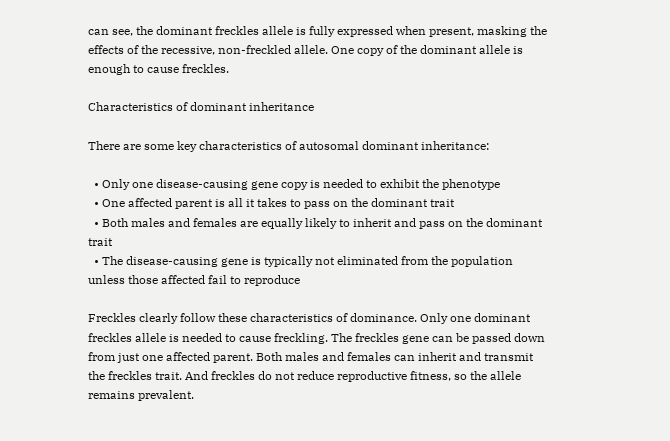can see, the dominant freckles allele is fully expressed when present, masking the effects of the recessive, non-freckled allele. One copy of the dominant allele is enough to cause freckles.

Characteristics of dominant inheritance

There are some key characteristics of autosomal dominant inheritance:

  • Only one disease-causing gene copy is needed to exhibit the phenotype
  • One affected parent is all it takes to pass on the dominant trait
  • Both males and females are equally likely to inherit and pass on the dominant trait
  • The disease-causing gene is typically not eliminated from the population unless those affected fail to reproduce

Freckles clearly follow these characteristics of dominance. Only one dominant freckles allele is needed to cause freckling. The freckles gene can be passed down from just one affected parent. Both males and females can inherit and transmit the freckles trait. And freckles do not reduce reproductive fitness, so the allele remains prevalent.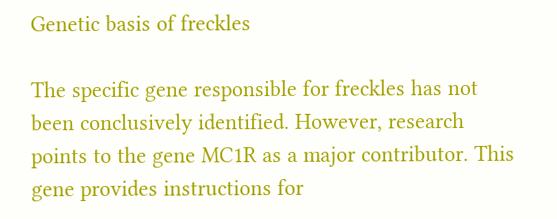Genetic basis of freckles

The specific gene responsible for freckles has not been conclusively identified. However, research points to the gene MC1R as a major contributor. This gene provides instructions for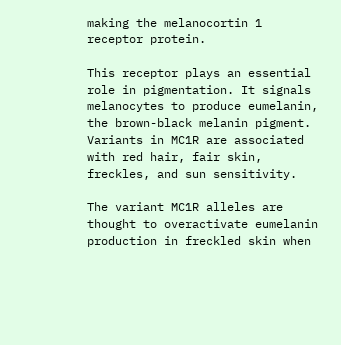making the melanocortin 1 receptor protein.

This receptor plays an essential role in pigmentation. It signals melanocytes to produce eumelanin, the brown-black melanin pigment. Variants in MC1R are associated with red hair, fair skin, freckles, and sun sensitivity.

The variant MC1R alleles are thought to overactivate eumelanin production in freckled skin when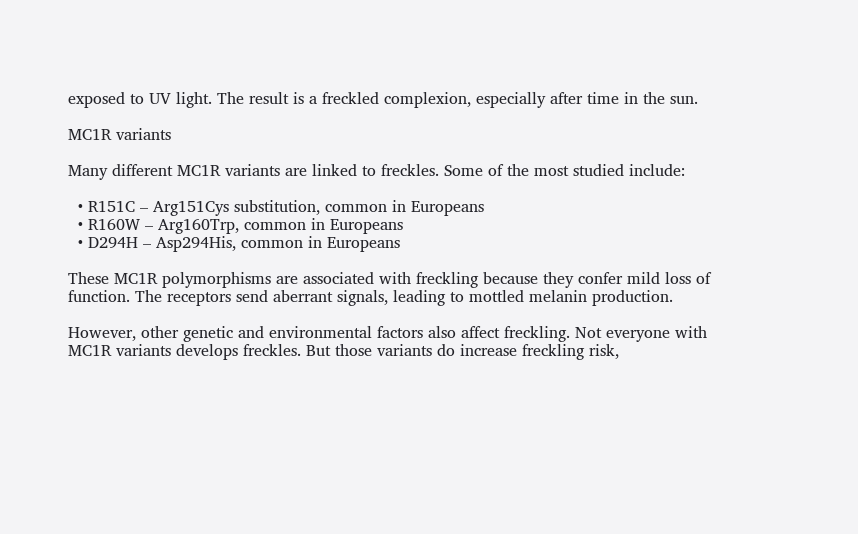exposed to UV light. The result is a freckled complexion, especially after time in the sun.

MC1R variants

Many different MC1R variants are linked to freckles. Some of the most studied include:

  • R151C – Arg151Cys substitution, common in Europeans
  • R160W – Arg160Trp, common in Europeans
  • D294H – Asp294His, common in Europeans

These MC1R polymorphisms are associated with freckling because they confer mild loss of function. The receptors send aberrant signals, leading to mottled melanin production.

However, other genetic and environmental factors also affect freckling. Not everyone with MC1R variants develops freckles. But those variants do increase freckling risk,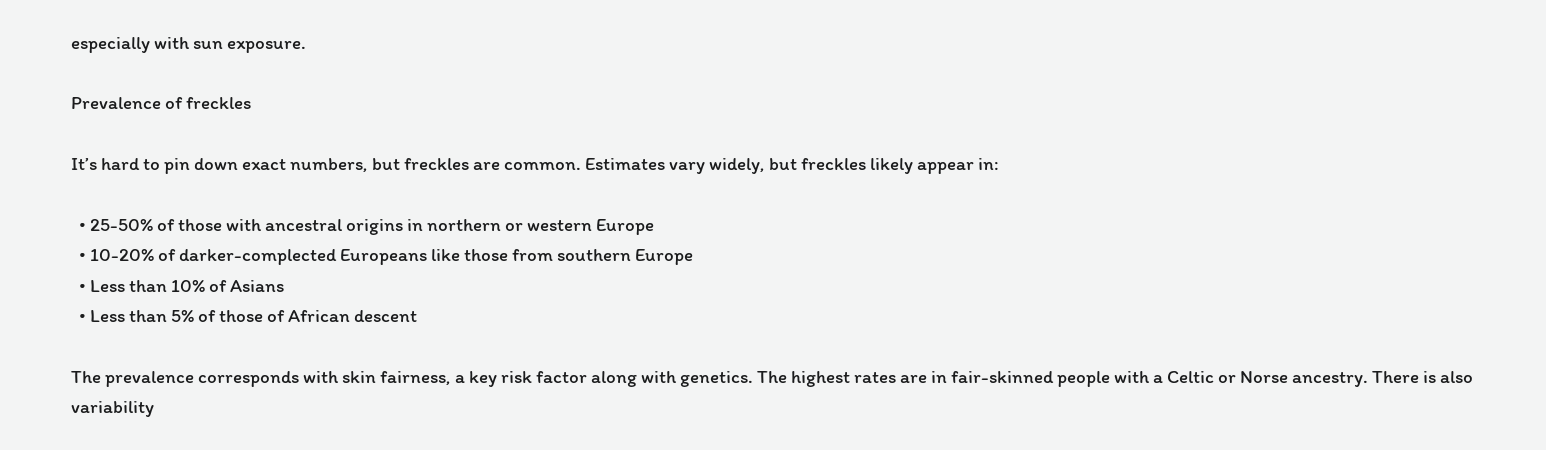especially with sun exposure.

Prevalence of freckles

It’s hard to pin down exact numbers, but freckles are common. Estimates vary widely, but freckles likely appear in:

  • 25-50% of those with ancestral origins in northern or western Europe
  • 10-20% of darker-complected Europeans like those from southern Europe
  • Less than 10% of Asians
  • Less than 5% of those of African descent

The prevalence corresponds with skin fairness, a key risk factor along with genetics. The highest rates are in fair-skinned people with a Celtic or Norse ancestry. There is also variability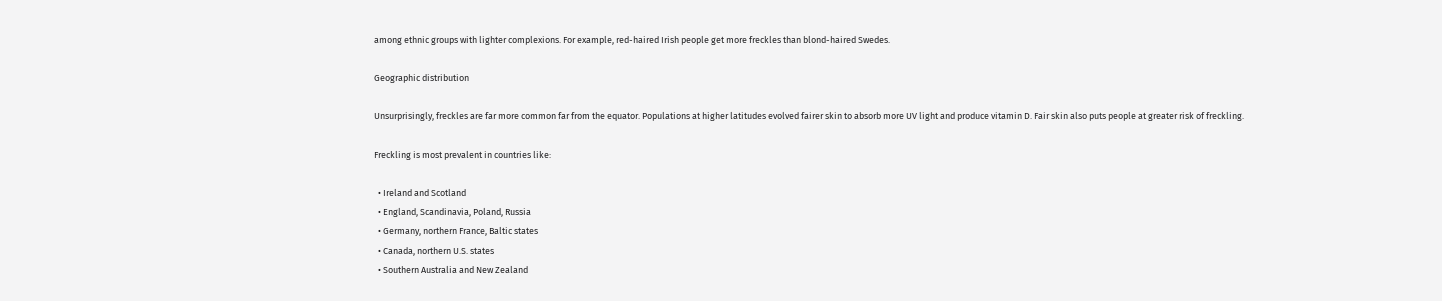among ethnic groups with lighter complexions. For example, red-haired Irish people get more freckles than blond-haired Swedes.

Geographic distribution

Unsurprisingly, freckles are far more common far from the equator. Populations at higher latitudes evolved fairer skin to absorb more UV light and produce vitamin D. Fair skin also puts people at greater risk of freckling.

Freckling is most prevalent in countries like:

  • Ireland and Scotland
  • England, Scandinavia, Poland, Russia
  • Germany, northern France, Baltic states
  • Canada, northern U.S. states
  • Southern Australia and New Zealand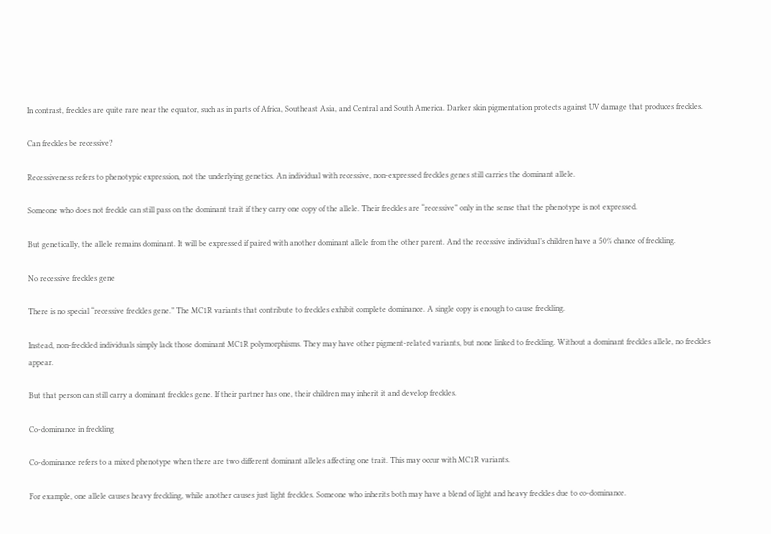In contrast, freckles are quite rare near the equator, such as in parts of Africa, Southeast Asia, and Central and South America. Darker skin pigmentation protects against UV damage that produces freckles.

Can freckles be recessive?

Recessiveness refers to phenotypic expression, not the underlying genetics. An individual with recessive, non-expressed freckles genes still carries the dominant allele.

Someone who does not freckle can still pass on the dominant trait if they carry one copy of the allele. Their freckles are “recessive” only in the sense that the phenotype is not expressed.

But genetically, the allele remains dominant. It will be expressed if paired with another dominant allele from the other parent. And the recessive individual’s children have a 50% chance of freckling.

No recessive freckles gene

There is no special “recessive freckles gene.” The MC1R variants that contribute to freckles exhibit complete dominance. A single copy is enough to cause freckling.

Instead, non-freckled individuals simply lack those dominant MC1R polymorphisms. They may have other pigment-related variants, but none linked to freckling. Without a dominant freckles allele, no freckles appear.

But that person can still carry a dominant freckles gene. If their partner has one, their children may inherit it and develop freckles.

Co-dominance in freckling

Co-dominance refers to a mixed phenotype when there are two different dominant alleles affecting one trait. This may occur with MC1R variants.

For example, one allele causes heavy freckling, while another causes just light freckles. Someone who inherits both may have a blend of light and heavy freckles due to co-dominance.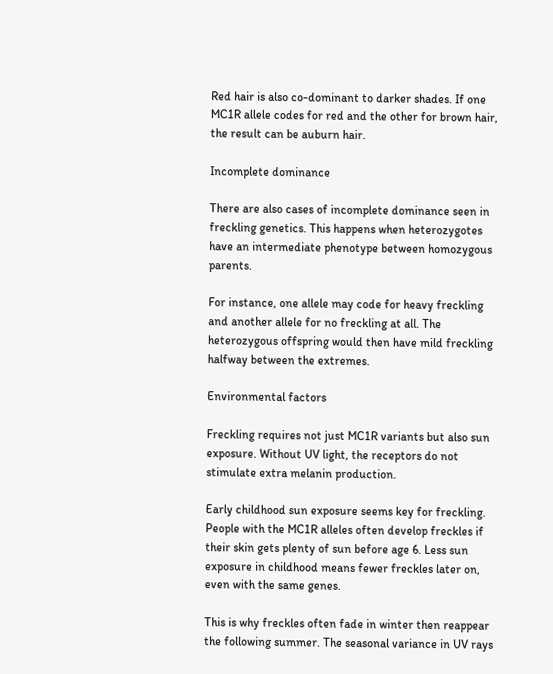Red hair is also co-dominant to darker shades. If one MC1R allele codes for red and the other for brown hair, the result can be auburn hair.

Incomplete dominance

There are also cases of incomplete dominance seen in freckling genetics. This happens when heterozygotes have an intermediate phenotype between homozygous parents.

For instance, one allele may code for heavy freckling and another allele for no freckling at all. The heterozygous offspring would then have mild freckling halfway between the extremes.

Environmental factors

Freckling requires not just MC1R variants but also sun exposure. Without UV light, the receptors do not stimulate extra melanin production.

Early childhood sun exposure seems key for freckling. People with the MC1R alleles often develop freckles if their skin gets plenty of sun before age 6. Less sun exposure in childhood means fewer freckles later on, even with the same genes.

This is why freckles often fade in winter then reappear the following summer. The seasonal variance in UV rays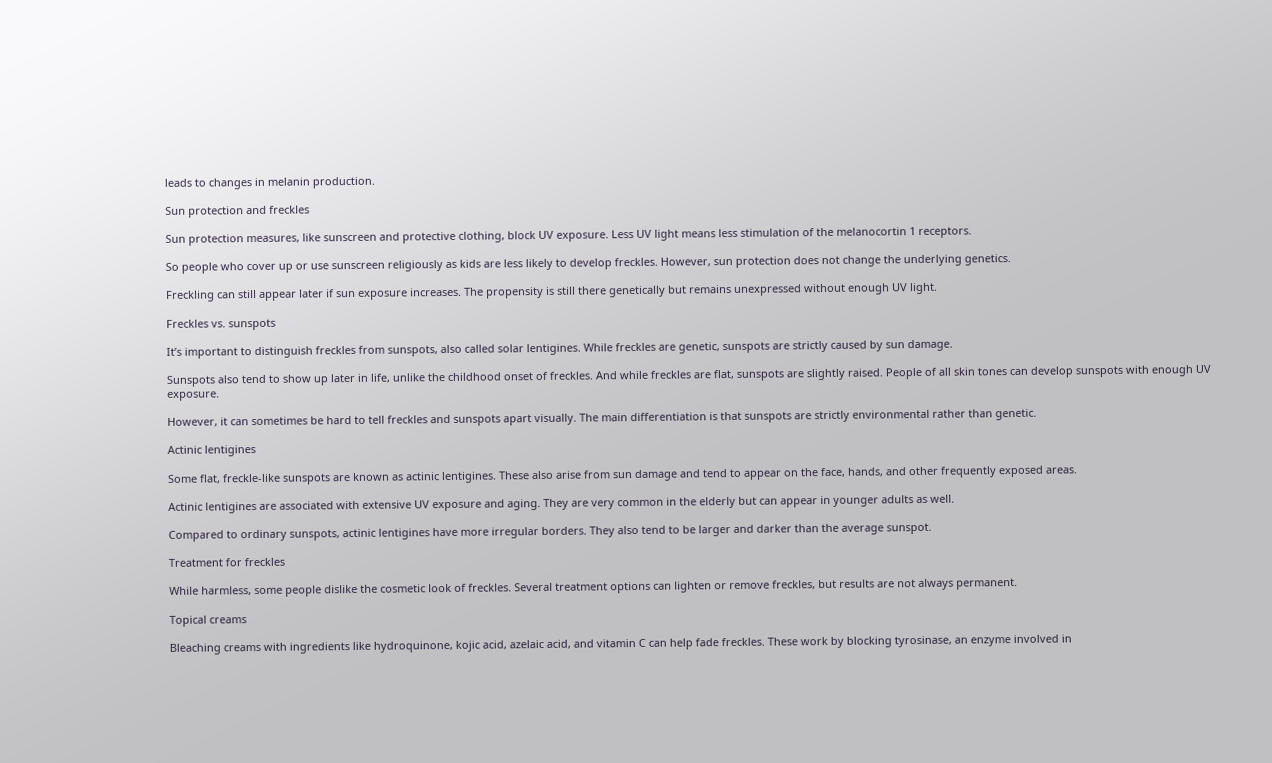leads to changes in melanin production.

Sun protection and freckles

Sun protection measures, like sunscreen and protective clothing, block UV exposure. Less UV light means less stimulation of the melanocortin 1 receptors.

So people who cover up or use sunscreen religiously as kids are less likely to develop freckles. However, sun protection does not change the underlying genetics.

Freckling can still appear later if sun exposure increases. The propensity is still there genetically but remains unexpressed without enough UV light.

Freckles vs. sunspots

It’s important to distinguish freckles from sunspots, also called solar lentigines. While freckles are genetic, sunspots are strictly caused by sun damage.

Sunspots also tend to show up later in life, unlike the childhood onset of freckles. And while freckles are flat, sunspots are slightly raised. People of all skin tones can develop sunspots with enough UV exposure.

However, it can sometimes be hard to tell freckles and sunspots apart visually. The main differentiation is that sunspots are strictly environmental rather than genetic.

Actinic lentigines

Some flat, freckle-like sunspots are known as actinic lentigines. These also arise from sun damage and tend to appear on the face, hands, and other frequently exposed areas.

Actinic lentigines are associated with extensive UV exposure and aging. They are very common in the elderly but can appear in younger adults as well.

Compared to ordinary sunspots, actinic lentigines have more irregular borders. They also tend to be larger and darker than the average sunspot.

Treatment for freckles

While harmless, some people dislike the cosmetic look of freckles. Several treatment options can lighten or remove freckles, but results are not always permanent.

Topical creams

Bleaching creams with ingredients like hydroquinone, kojic acid, azelaic acid, and vitamin C can help fade freckles. These work by blocking tyrosinase, an enzyme involved in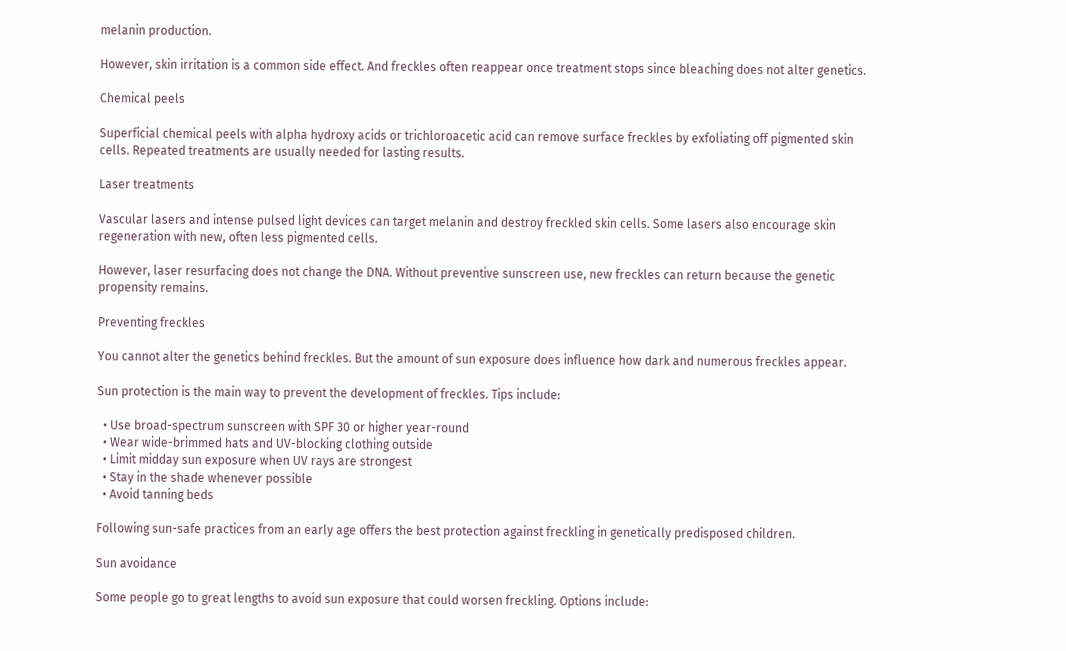melanin production.

However, skin irritation is a common side effect. And freckles often reappear once treatment stops since bleaching does not alter genetics.

Chemical peels

Superficial chemical peels with alpha hydroxy acids or trichloroacetic acid can remove surface freckles by exfoliating off pigmented skin cells. Repeated treatments are usually needed for lasting results.

Laser treatments

Vascular lasers and intense pulsed light devices can target melanin and destroy freckled skin cells. Some lasers also encourage skin regeneration with new, often less pigmented cells.

However, laser resurfacing does not change the DNA. Without preventive sunscreen use, new freckles can return because the genetic propensity remains.

Preventing freckles

You cannot alter the genetics behind freckles. But the amount of sun exposure does influence how dark and numerous freckles appear.

Sun protection is the main way to prevent the development of freckles. Tips include:

  • Use broad-spectrum sunscreen with SPF 30 or higher year-round
  • Wear wide-brimmed hats and UV-blocking clothing outside
  • Limit midday sun exposure when UV rays are strongest
  • Stay in the shade whenever possible
  • Avoid tanning beds

Following sun-safe practices from an early age offers the best protection against freckling in genetically predisposed children.

Sun avoidance

Some people go to great lengths to avoid sun exposure that could worsen freckling. Options include: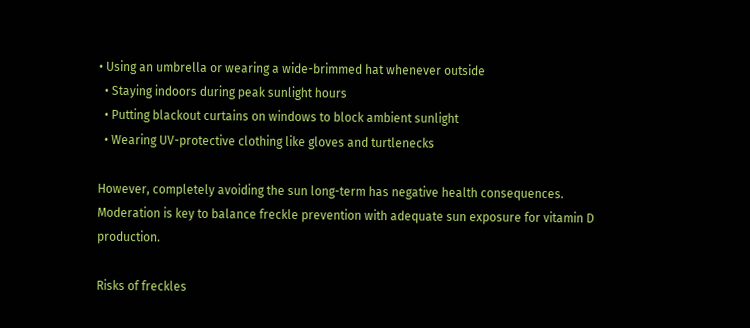• Using an umbrella or wearing a wide-brimmed hat whenever outside
  • Staying indoors during peak sunlight hours
  • Putting blackout curtains on windows to block ambient sunlight
  • Wearing UV-protective clothing like gloves and turtlenecks

However, completely avoiding the sun long-term has negative health consequences. Moderation is key to balance freckle prevention with adequate sun exposure for vitamin D production.

Risks of freckles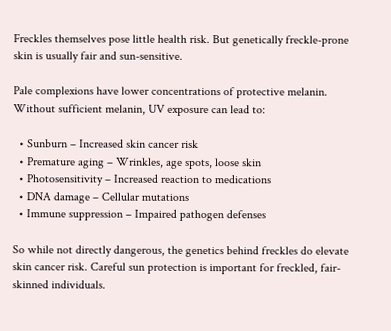Freckles themselves pose little health risk. But genetically freckle-prone skin is usually fair and sun-sensitive.

Pale complexions have lower concentrations of protective melanin. Without sufficient melanin, UV exposure can lead to:

  • Sunburn – Increased skin cancer risk
  • Premature aging – Wrinkles, age spots, loose skin
  • Photosensitivity – Increased reaction to medications
  • DNA damage – Cellular mutations
  • Immune suppression – Impaired pathogen defenses

So while not directly dangerous, the genetics behind freckles do elevate skin cancer risk. Careful sun protection is important for freckled, fair-skinned individuals.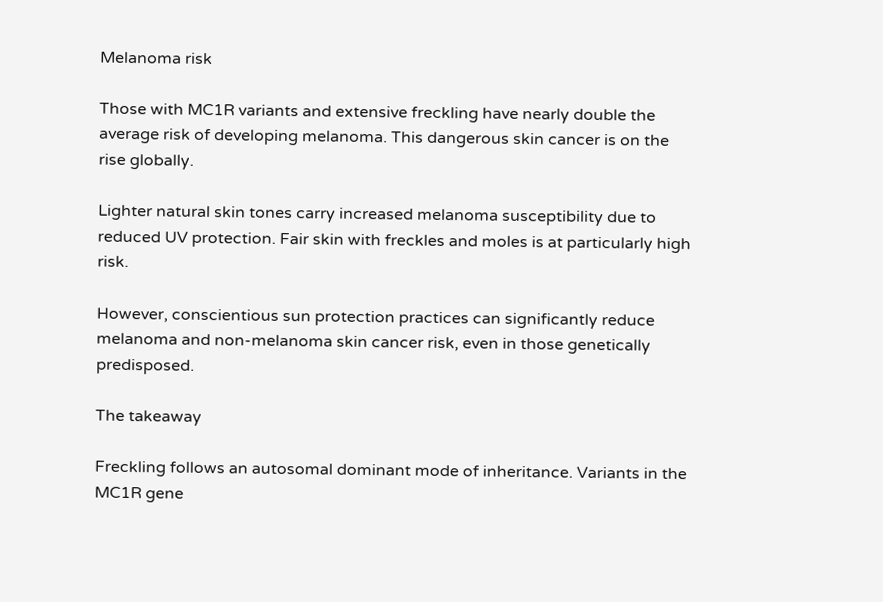Melanoma risk

Those with MC1R variants and extensive freckling have nearly double the average risk of developing melanoma. This dangerous skin cancer is on the rise globally.

Lighter natural skin tones carry increased melanoma susceptibility due to reduced UV protection. Fair skin with freckles and moles is at particularly high risk.

However, conscientious sun protection practices can significantly reduce melanoma and non-melanoma skin cancer risk, even in those genetically predisposed.

The takeaway

Freckling follows an autosomal dominant mode of inheritance. Variants in the MC1R gene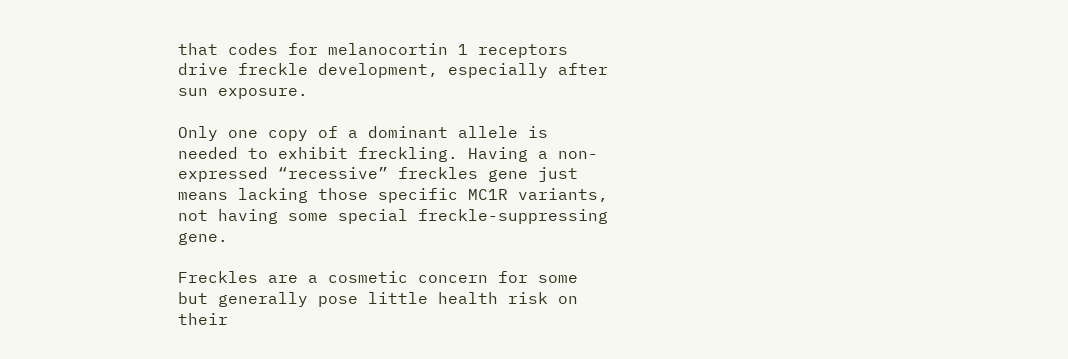that codes for melanocortin 1 receptors drive freckle development, especially after sun exposure.

Only one copy of a dominant allele is needed to exhibit freckling. Having a non-expressed “recessive” freckles gene just means lacking those specific MC1R variants, not having some special freckle-suppressing gene.

Freckles are a cosmetic concern for some but generally pose little health risk on their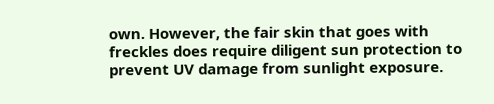own. However, the fair skin that goes with freckles does require diligent sun protection to prevent UV damage from sunlight exposure.